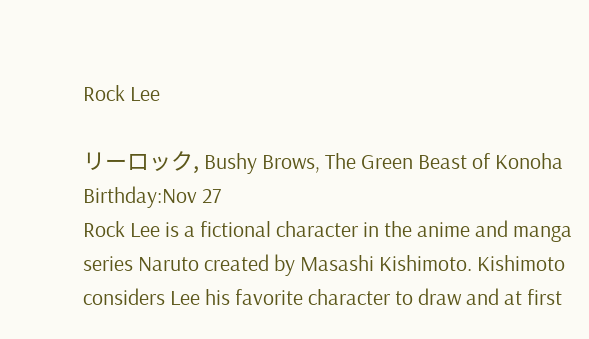Rock Lee

リーロック, Bushy Brows, The Green Beast of Konoha
Birthday:Nov 27
Rock Lee is a fictional character in the anime and manga series Naruto created by Masashi Kishimoto. Kishimoto considers Lee his favorite character to draw and at first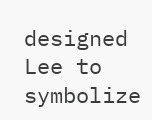designed Lee to symbolize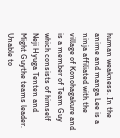human weakness. In the anime and manga Lee is a ninja affiliated with the village of Konohagakure and is a member of Team Guy which consists of himself Neji Hyuga Tenten and Might Guythe teams leader. Unable to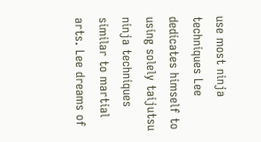use most ninja techniques Lee dedicates himself to using solely taijutsu ninja techniques similar to martial arts. Lee dreams of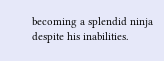becoming a splendid ninja despite his inabilities.